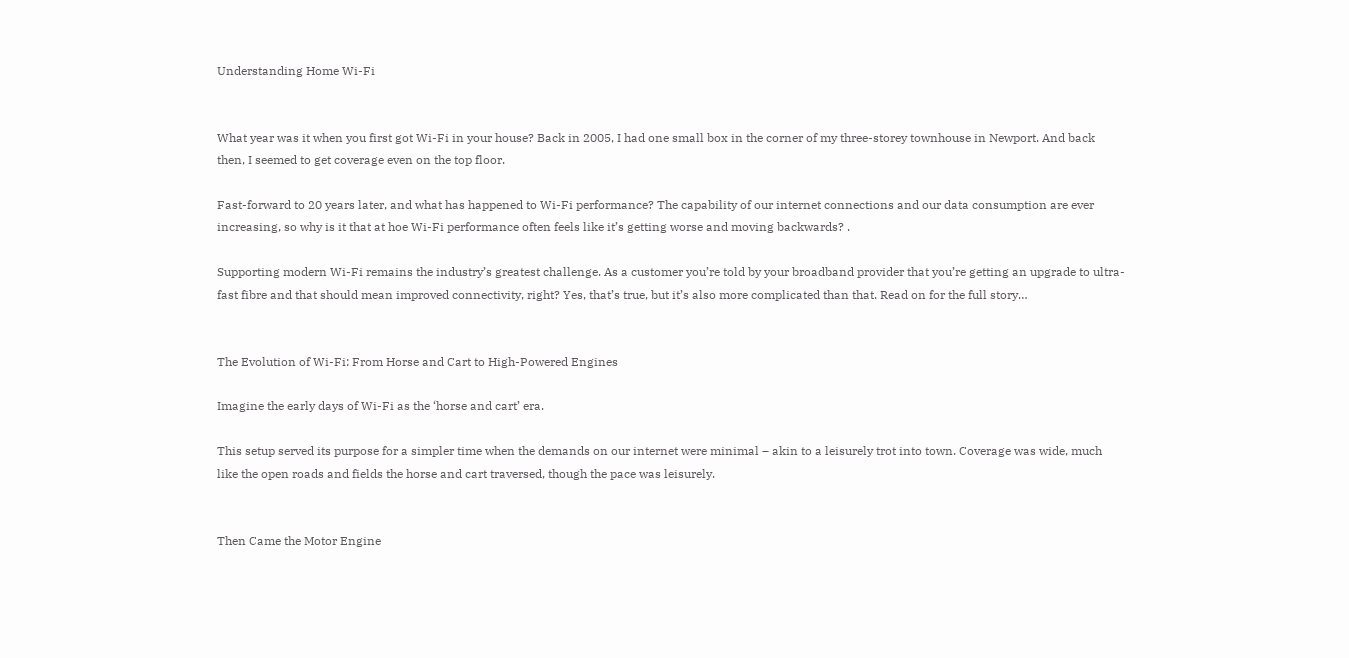Understanding Home Wi-Fi


What year was it when you first got Wi-Fi in your house? Back in 2005, I had one small box in the corner of my three-storey townhouse in Newport. And back then, I seemed to get coverage even on the top floor.

Fast-forward to 20 years later, and what has happened to Wi-Fi performance? The capability of our internet connections and our data consumption are ever increasing, so why is it that at hoe Wi-Fi performance often feels like it’s getting worse and moving backwards? .

Supporting modern Wi-Fi remains the industry’s greatest challenge. As a customer you’re told by your broadband provider that you’re getting an upgrade to ultra-fast fibre and that should mean improved connectivity, right? Yes, that’s true, but it’s also more complicated than that. Read on for the full story…


The Evolution of Wi-Fi: From Horse and Cart to High-Powered Engines

Imagine the early days of Wi-Fi as the ‘horse and cart’ era.

This setup served its purpose for a simpler time when the demands on our internet were minimal – akin to a leisurely trot into town. Coverage was wide, much like the open roads and fields the horse and cart traversed, though the pace was leisurely.


Then Came the Motor Engine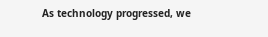As technology progressed, we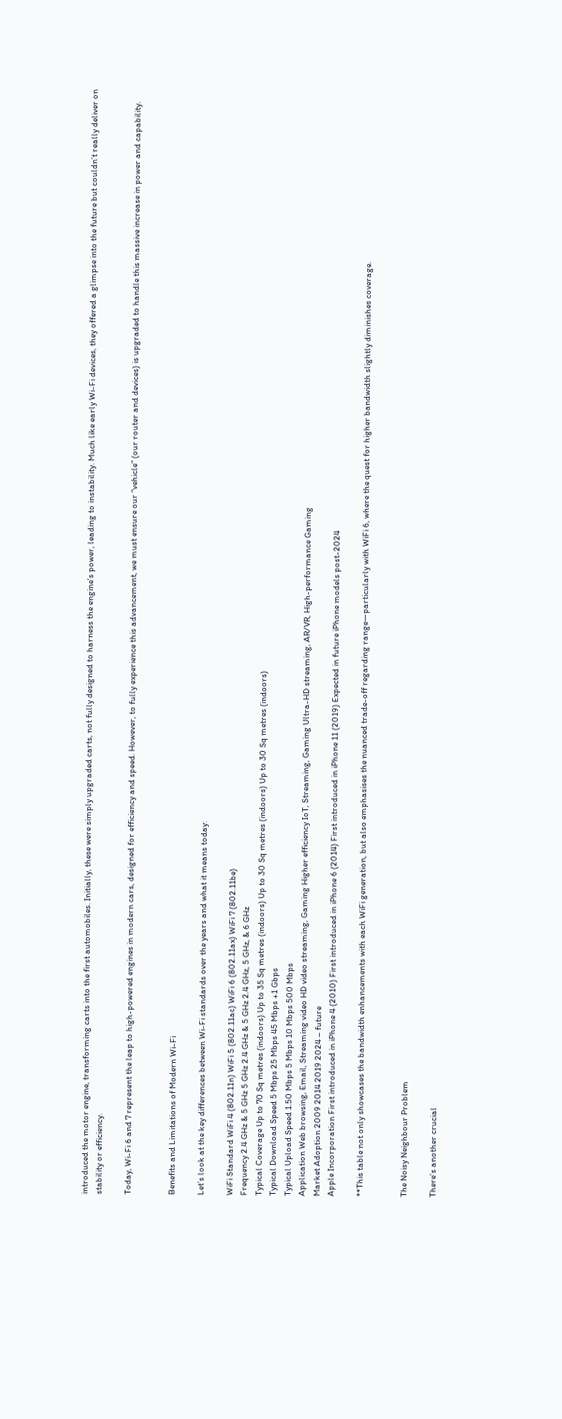introduced the motor engine, transforming carts into the first automobiles. Initially, these were simply upgraded carts, not fully designed to harness the engine’s power, leading to instability. Much like early Wi-Fi devices, they offered a glimpse into the future but couldn’t really deliver on stability or efficiency.

Today, Wi-Fi 6 and 7 represent the leap to high-powered engines in modern cars, designed for efficiency and speed. However, to fully experience this advancement, we must ensure our “vehicle” (our router and devices) is upgraded to handle this massive increase in power and capability.


Benefits and Limitations of Modern Wi-Fi

Let’s look at the key differences between Wi-Fi standards over the years and what it means today:

WiFi Standard WiFi 4 (802.11n) WiFi 5 (802.11ac) WiFi 6 (802.11ax) WiFi 7 (802.11be)
Frequency 2.4 GHz & 5 GHz 5 GHz 2.4 GHz & 5 GHz 2.4 GHz, 5 GHz, & 6 GHz
Typical Coverage Up to 70 Sq metres (indoors) Up to 35 Sq metres (indoors) Up to 30 Sq metres (indoors) Up to 30 Sq metres (indoors)
Typical Download Speed 5 Mbps 25 Mbps 45 Mbps +1 Gbps
Typical Upload Speed 1.50 Mbps 5 Mbps 10 Mbps 500 Mbps
Application Web browsing, Email, Streaming video HD video streaming, Gaming Higher efficiency IoT, Streaming, Gaming Ultra-HD streaming, AR/VR, High-performance Gaming
Market Adoption 2009 2014 2019 2024 – future
Apple Incorporation First introduced in iPhone 4 (2010) First introduced in iPhone 6 (2014) First introduced in iPhone 11 (2019) Expected in future iPhone models post-2024

**This table not only showcases the bandwidth enhancements with each WiFi generation, but also emphasises the nuanced trade-off regarding range—particularly with WiFi 6, where the quest for higher bandwidth slightly diminishes coverage.


The Noisy Neighbour Problem

There’s another crucial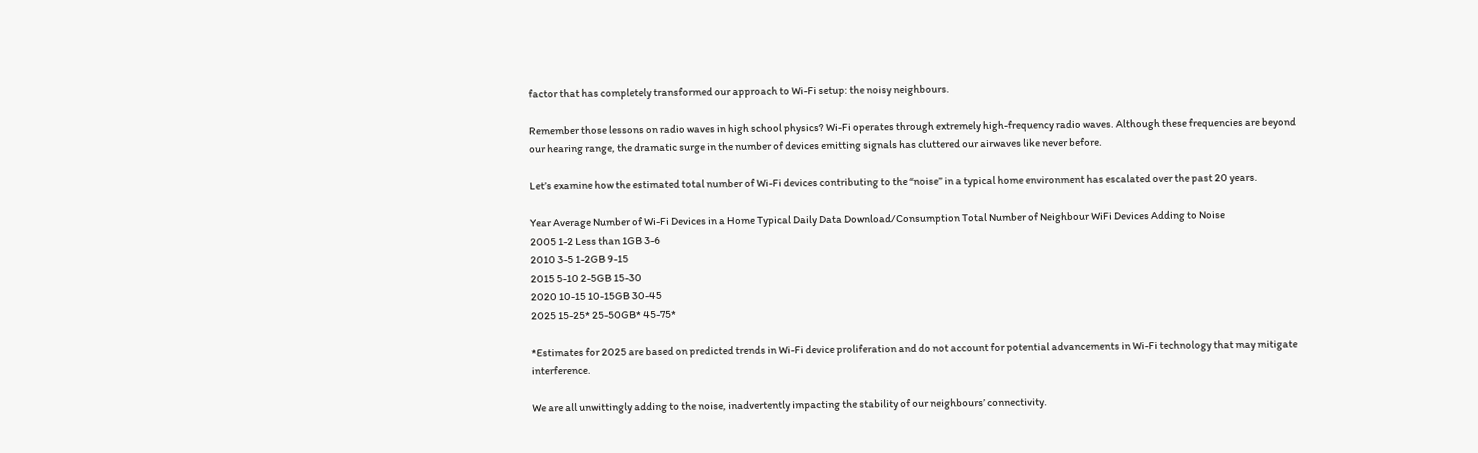factor that has completely transformed our approach to Wi-Fi setup: the noisy neighbours.

Remember those lessons on radio waves in high school physics? Wi-Fi operates through extremely high-frequency radio waves. Although these frequencies are beyond our hearing range, the dramatic surge in the number of devices emitting signals has cluttered our airwaves like never before.

Let’s examine how the estimated total number of Wi-Fi devices contributing to the “noise” in a typical home environment has escalated over the past 20 years.

Year Average Number of Wi-Fi Devices in a Home Typical Daily Data Download/Consumption Total Number of Neighbour WiFi Devices Adding to Noise
2005 1-2 Less than 1GB 3-6
2010 3-5 1-2GB 9-15
2015 5-10 2-5GB 15-30
2020 10-15 10-15GB 30-45
2025 15-25* 25-50GB* 45-75*

*Estimates for 2025 are based on predicted trends in Wi-Fi device proliferation and do not account for potential advancements in Wi-Fi technology that may mitigate interference.

We are all unwittingly adding to the noise, inadvertently impacting the stability of our neighbours’ connectivity.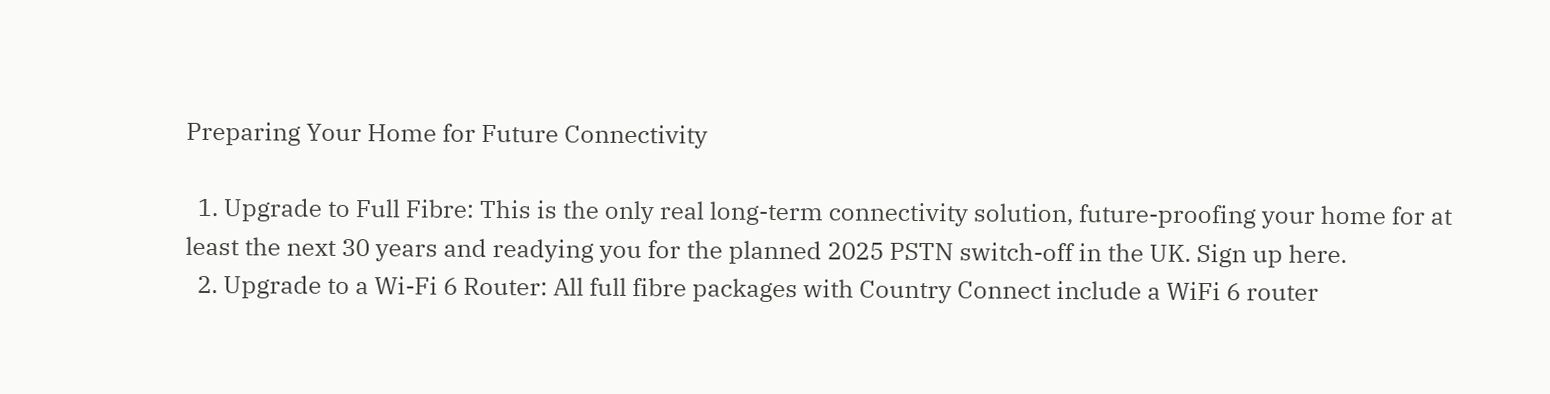Preparing Your Home for Future Connectivity

  1. Upgrade to Full Fibre: This is the only real long-term connectivity solution, future-proofing your home for at least the next 30 years and readying you for the planned 2025 PSTN switch-off in the UK. Sign up here.
  2. Upgrade to a Wi-Fi 6 Router: All full fibre packages with Country Connect include a WiFi 6 router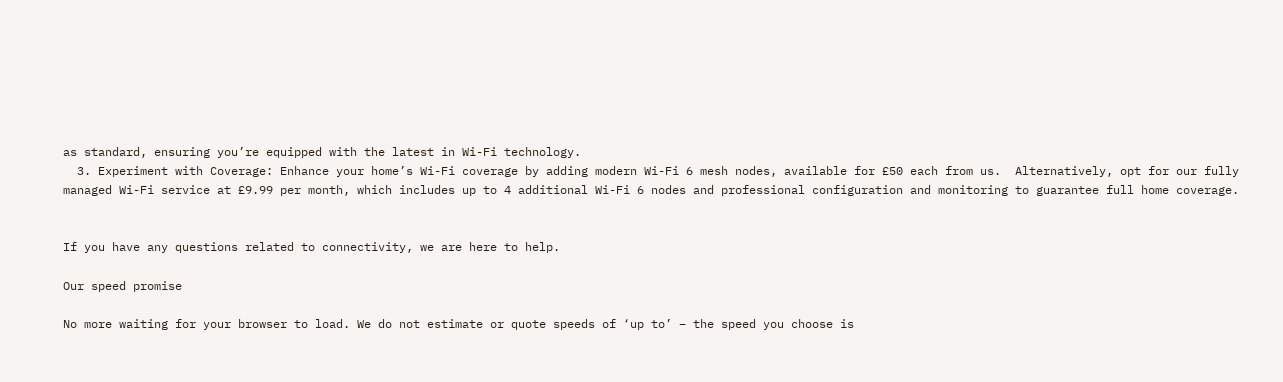as standard, ensuring you’re equipped with the latest in Wi-Fi technology.
  3. Experiment with Coverage: Enhance your home’s Wi-Fi coverage by adding modern Wi-Fi 6 mesh nodes, available for £50 each from us.  Alternatively, opt for our fully managed Wi-Fi service at £9.99 per month, which includes up to 4 additional Wi-Fi 6 nodes and professional configuration and monitoring to guarantee full home coverage.


If you have any questions related to connectivity, we are here to help.

Our speed promise

No more waiting for your browser to load. We do not estimate or quote speeds of ‘up to’ – the speed you choose is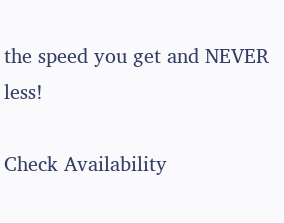the speed you get and NEVER less!

Check Availability